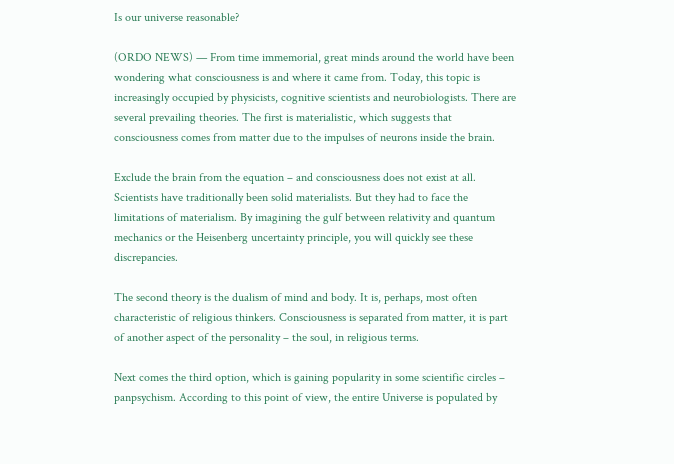Is our universe reasonable?

(ORDO NEWS) — From time immemorial, great minds around the world have been wondering what consciousness is and where it came from. Today, this topic is increasingly occupied by physicists, cognitive scientists and neurobiologists. There are several prevailing theories. The first is materialistic, which suggests that consciousness comes from matter due to the impulses of neurons inside the brain.

Exclude the brain from the equation – and consciousness does not exist at all. Scientists have traditionally been solid materialists. But they had to face the limitations of materialism. By imagining the gulf between relativity and quantum mechanics or the Heisenberg uncertainty principle, you will quickly see these discrepancies.

The second theory is the dualism of mind and body. It is, perhaps, most often characteristic of religious thinkers. Consciousness is separated from matter, it is part of another aspect of the personality – the soul, in religious terms.

Next comes the third option, which is gaining popularity in some scientific circles – panpsychism. According to this point of view, the entire Universe is populated by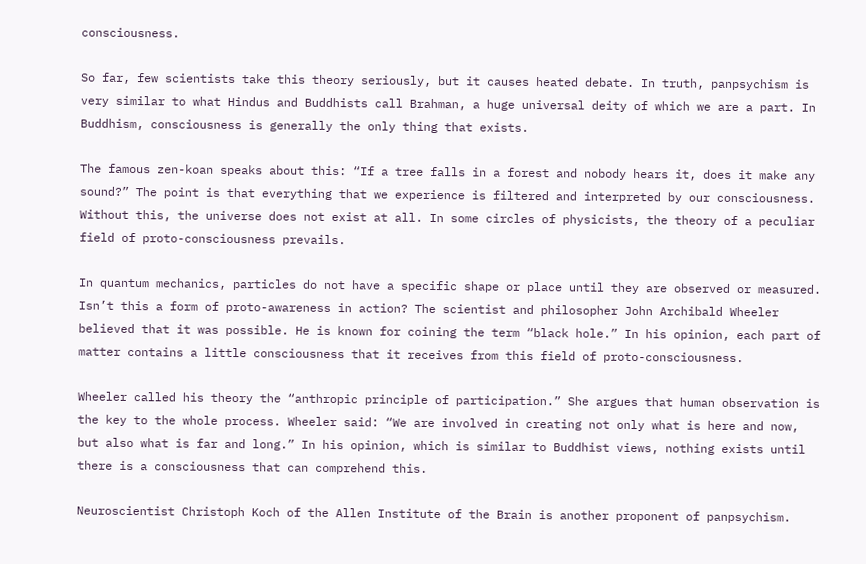consciousness.

So far, few scientists take this theory seriously, but it causes heated debate. In truth, panpsychism is very similar to what Hindus and Buddhists call Brahman, a huge universal deity of which we are a part. In Buddhism, consciousness is generally the only thing that exists.

The famous zen-koan speaks about this: “If a tree falls in a forest and nobody hears it, does it make any sound?” The point is that everything that we experience is filtered and interpreted by our consciousness. Without this, the universe does not exist at all. In some circles of physicists, the theory of a peculiar field of proto-consciousness prevails.

In quantum mechanics, particles do not have a specific shape or place until they are observed or measured. Isn’t this a form of proto-awareness in action? The scientist and philosopher John Archibald Wheeler believed that it was possible. He is known for coining the term “black hole.” In his opinion, each part of matter contains a little consciousness that it receives from this field of proto-consciousness.

Wheeler called his theory the “anthropic principle of participation.” She argues that human observation is the key to the whole process. Wheeler said: “We are involved in creating not only what is here and now, but also what is far and long.” In his opinion, which is similar to Buddhist views, nothing exists until there is a consciousness that can comprehend this.

Neuroscientist Christoph Koch of the Allen Institute of the Brain is another proponent of panpsychism.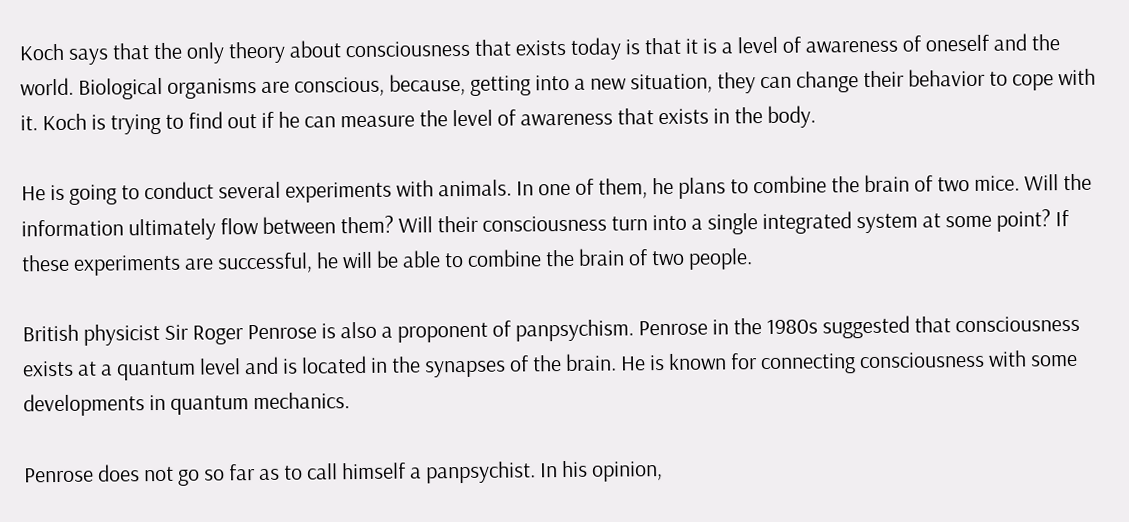Koch says that the only theory about consciousness that exists today is that it is a level of awareness of oneself and the world. Biological organisms are conscious, because, getting into a new situation, they can change their behavior to cope with it. Koch is trying to find out if he can measure the level of awareness that exists in the body.

He is going to conduct several experiments with animals. In one of them, he plans to combine the brain of two mice. Will the information ultimately flow between them? Will their consciousness turn into a single integrated system at some point? If these experiments are successful, he will be able to combine the brain of two people.

British physicist Sir Roger Penrose is also a proponent of panpsychism. Penrose in the 1980s suggested that consciousness exists at a quantum level and is located in the synapses of the brain. He is known for connecting consciousness with some developments in quantum mechanics.

Penrose does not go so far as to call himself a panpsychist. In his opinion,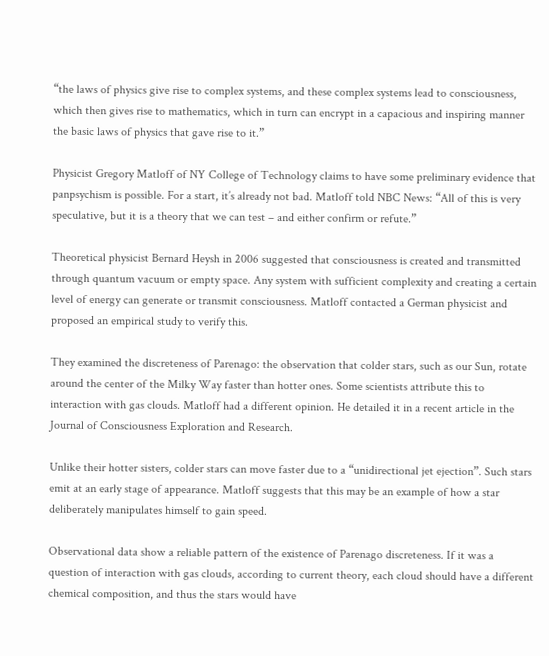“the laws of physics give rise to complex systems, and these complex systems lead to consciousness, which then gives rise to mathematics, which in turn can encrypt in a capacious and inspiring manner the basic laws of physics that gave rise to it.”

Physicist Gregory Matloff of NY College of Technology claims to have some preliminary evidence that panpsychism is possible. For a start, it’s already not bad. Matloff told NBC News: “All of this is very speculative, but it is a theory that we can test – and either confirm or refute.”

Theoretical physicist Bernard Heysh in 2006 suggested that consciousness is created and transmitted through quantum vacuum or empty space. Any system with sufficient complexity and creating a certain level of energy can generate or transmit consciousness. Matloff contacted a German physicist and proposed an empirical study to verify this.

They examined the discreteness of Parenago: the observation that colder stars, such as our Sun, rotate around the center of the Milky Way faster than hotter ones. Some scientists attribute this to interaction with gas clouds. Matloff had a different opinion. He detailed it in a recent article in the Journal of Consciousness Exploration and Research.

Unlike their hotter sisters, colder stars can move faster due to a “unidirectional jet ejection”. Such stars emit at an early stage of appearance. Matloff suggests that this may be an example of how a star deliberately manipulates himself to gain speed.

Observational data show a reliable pattern of the existence of Parenago discreteness. If it was a question of interaction with gas clouds, according to current theory, each cloud should have a different chemical composition, and thus the stars would have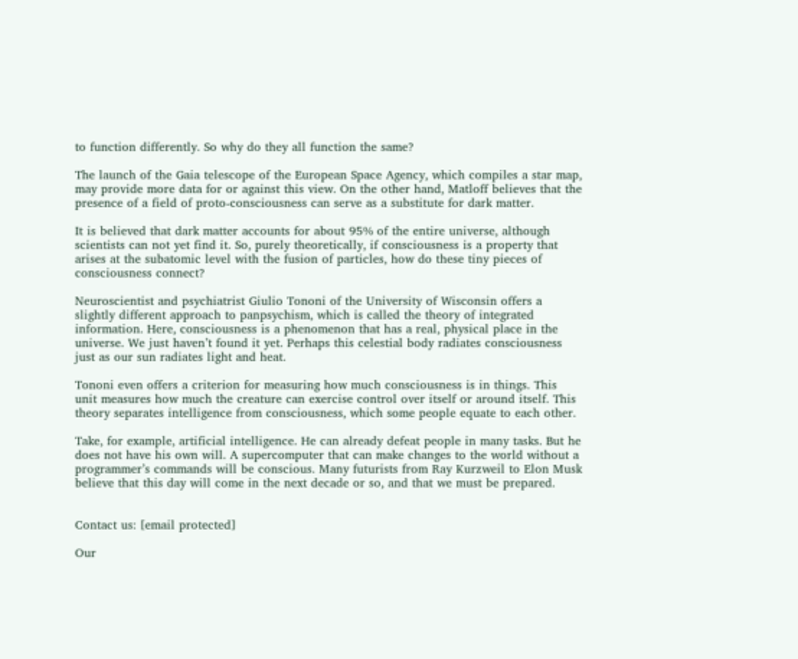to function differently. So why do they all function the same?

The launch of the Gaia telescope of the European Space Agency, which compiles a star map, may provide more data for or against this view. On the other hand, Matloff believes that the presence of a field of proto-consciousness can serve as a substitute for dark matter.

It is believed that dark matter accounts for about 95% of the entire universe, although scientists can not yet find it. So, purely theoretically, if consciousness is a property that arises at the subatomic level with the fusion of particles, how do these tiny pieces of consciousness connect?

Neuroscientist and psychiatrist Giulio Tononi of the University of Wisconsin offers a slightly different approach to panpsychism, which is called the theory of integrated information. Here, consciousness is a phenomenon that has a real, physical place in the universe. We just haven’t found it yet. Perhaps this celestial body radiates consciousness just as our sun radiates light and heat.

Tononi even offers a criterion for measuring how much consciousness is in things. This unit measures how much the creature can exercise control over itself or around itself. This theory separates intelligence from consciousness, which some people equate to each other.

Take, for example, artificial intelligence. He can already defeat people in many tasks. But he does not have his own will. A supercomputer that can make changes to the world without a programmer’s commands will be conscious. Many futurists from Ray Kurzweil to Elon Musk believe that this day will come in the next decade or so, and that we must be prepared.


Contact us: [email protected]

Our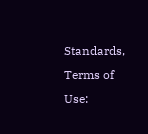Standards, Terms of Use: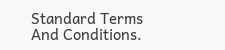Standard Terms And Conditions.